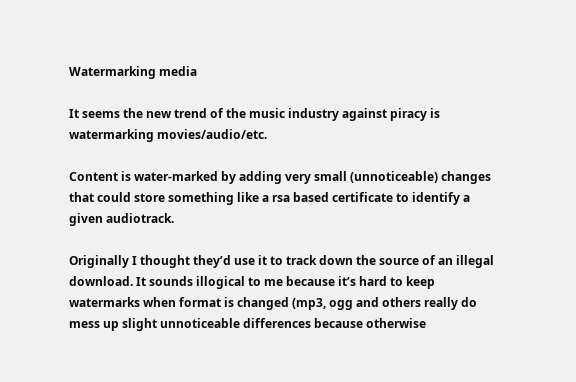Watermarking media

It seems the new trend of the music industry against piracy is watermarking movies/audio/etc.

Content is water-marked by adding very small (unnoticeable) changes that could store something like a rsa based certificate to identify a given audiotrack.

Originally I thought they’d use it to track down the source of an illegal download. It sounds illogical to me because it’s hard to keep watermarks when format is changed (mp3, ogg and others really do mess up slight unnoticeable differences because otherwise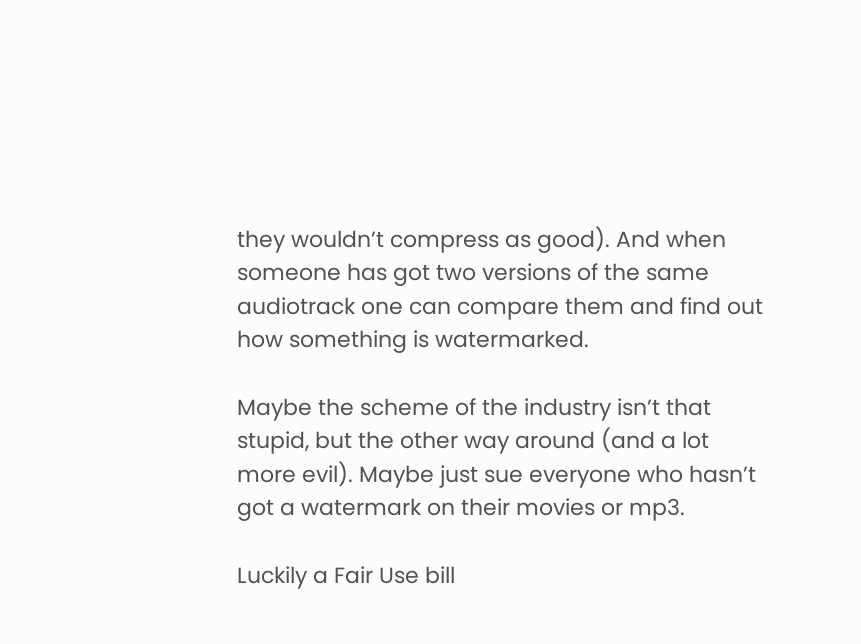they wouldn’t compress as good). And when someone has got two versions of the same audiotrack one can compare them and find out how something is watermarked.

Maybe the scheme of the industry isn’t that stupid, but the other way around (and a lot more evil). Maybe just sue everyone who hasn’t got a watermark on their movies or mp3.

Luckily a Fair Use bill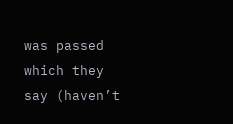was passed which they say (haven’t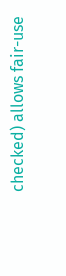checked) allows fair-use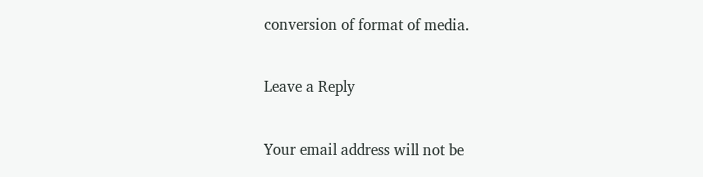conversion of format of media.

Leave a Reply

Your email address will not be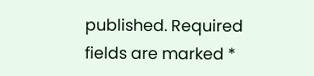published. Required fields are marked *